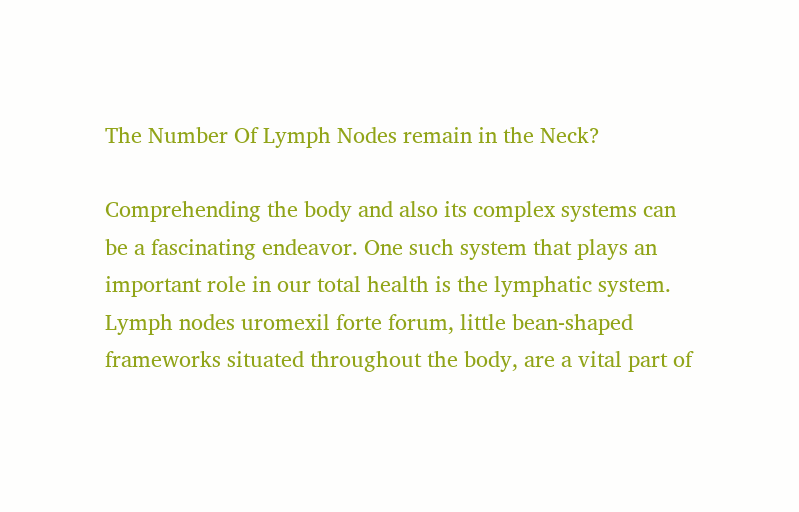The Number Of Lymph Nodes remain in the Neck?

Comprehending the body and also its complex systems can be a fascinating endeavor. One such system that plays an important role in our total health is the lymphatic system. Lymph nodes uromexil forte forum, little bean-shaped frameworks situated throughout the body, are a vital part of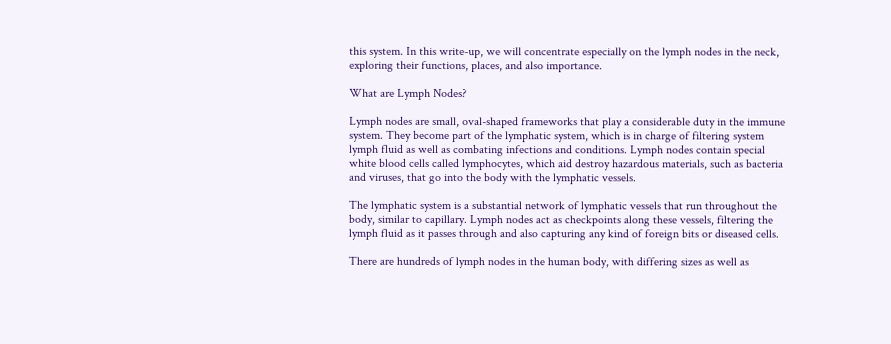this system. In this write-up, we will concentrate especially on the lymph nodes in the neck, exploring their functions, places, and also importance.

What are Lymph Nodes?

Lymph nodes are small, oval-shaped frameworks that play a considerable duty in the immune system. They become part of the lymphatic system, which is in charge of filtering system lymph fluid as well as combating infections and conditions. Lymph nodes contain special white blood cells called lymphocytes, which aid destroy hazardous materials, such as bacteria and viruses, that go into the body with the lymphatic vessels.

The lymphatic system is a substantial network of lymphatic vessels that run throughout the body, similar to capillary. Lymph nodes act as checkpoints along these vessels, filtering the lymph fluid as it passes through and also capturing any kind of foreign bits or diseased cells.

There are hundreds of lymph nodes in the human body, with differing sizes as well as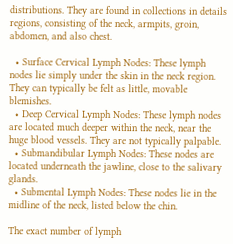distributions. They are found in collections in details regions, consisting of the neck, armpits, groin, abdomen, and also chest.

  • Surface Cervical Lymph Nodes: These lymph nodes lie simply under the skin in the neck region. They can typically be felt as little, movable blemishes.
  • Deep Cervical Lymph Nodes: These lymph nodes are located much deeper within the neck, near the huge blood vessels. They are not typically palpable.
  • Submandibular Lymph Nodes: These nodes are located underneath the jawline, close to the salivary glands.
  • Submental Lymph Nodes: These nodes lie in the midline of the neck, listed below the chin.

The exact number of lymph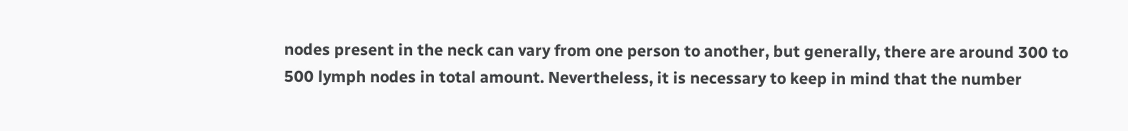nodes present in the neck can vary from one person to another, but generally, there are around 300 to 500 lymph nodes in total amount. Nevertheless, it is necessary to keep in mind that the number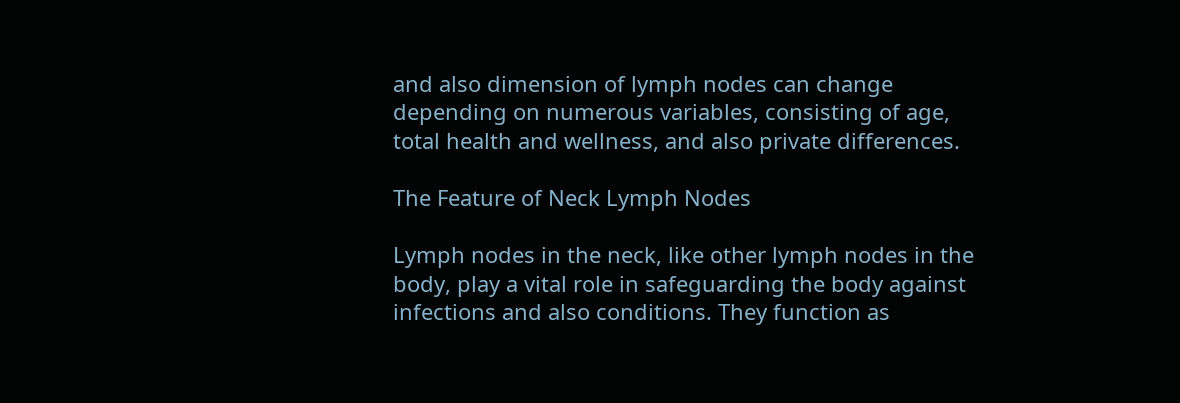and also dimension of lymph nodes can change depending on numerous variables, consisting of age, total health and wellness, and also private differences.

The Feature of Neck Lymph Nodes

Lymph nodes in the neck, like other lymph nodes in the body, play a vital role in safeguarding the body against infections and also conditions. They function as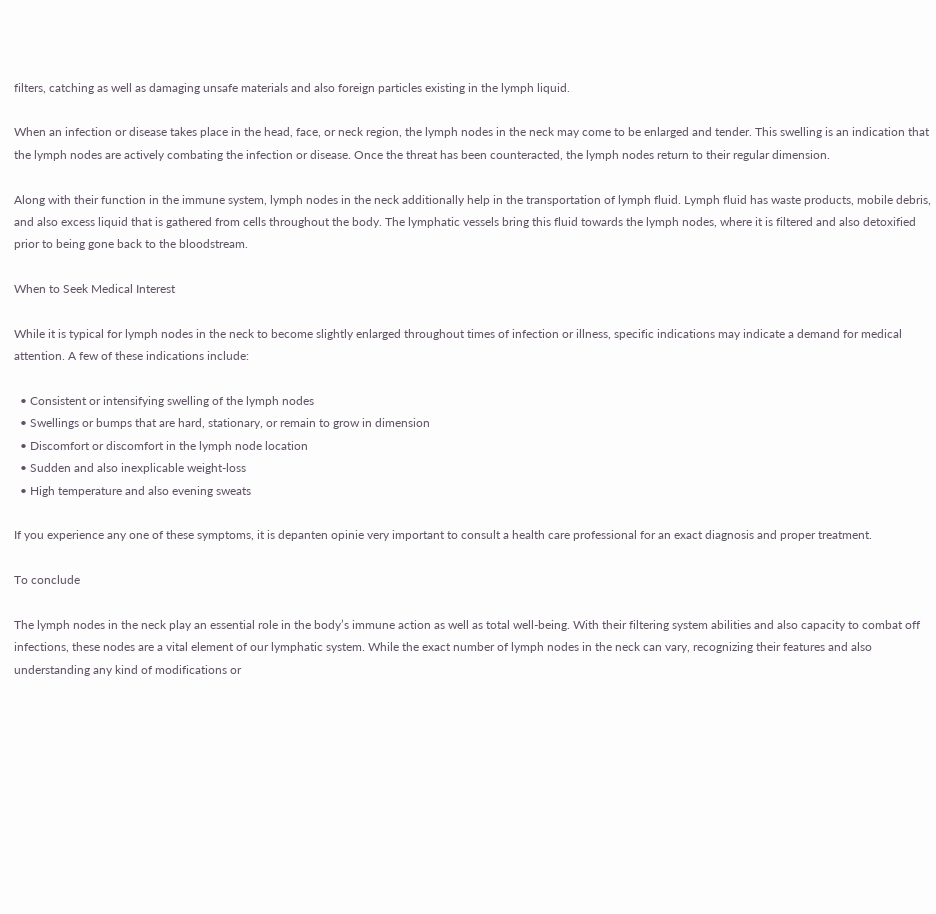filters, catching as well as damaging unsafe materials and also foreign particles existing in the lymph liquid.

When an infection or disease takes place in the head, face, or neck region, the lymph nodes in the neck may come to be enlarged and tender. This swelling is an indication that the lymph nodes are actively combating the infection or disease. Once the threat has been counteracted, the lymph nodes return to their regular dimension.

Along with their function in the immune system, lymph nodes in the neck additionally help in the transportation of lymph fluid. Lymph fluid has waste products, mobile debris, and also excess liquid that is gathered from cells throughout the body. The lymphatic vessels bring this fluid towards the lymph nodes, where it is filtered and also detoxified prior to being gone back to the bloodstream.

When to Seek Medical Interest

While it is typical for lymph nodes in the neck to become slightly enlarged throughout times of infection or illness, specific indications may indicate a demand for medical attention. A few of these indications include:

  • Consistent or intensifying swelling of the lymph nodes
  • Swellings or bumps that are hard, stationary, or remain to grow in dimension
  • Discomfort or discomfort in the lymph node location
  • Sudden and also inexplicable weight-loss
  • High temperature and also evening sweats

If you experience any one of these symptoms, it is depanten opinie very important to consult a health care professional for an exact diagnosis and proper treatment.

To conclude

The lymph nodes in the neck play an essential role in the body’s immune action as well as total well-being. With their filtering system abilities and also capacity to combat off infections, these nodes are a vital element of our lymphatic system. While the exact number of lymph nodes in the neck can vary, recognizing their features and also understanding any kind of modifications or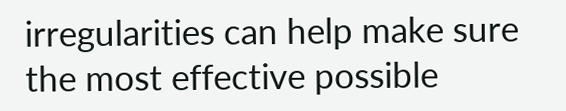irregularities can help make sure the most effective possible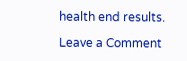health end results.

Leave a Comment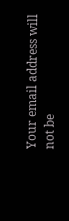Your email address will not be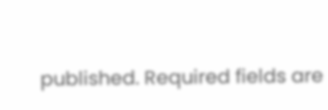published. Required fields are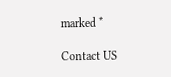marked *

Contact US